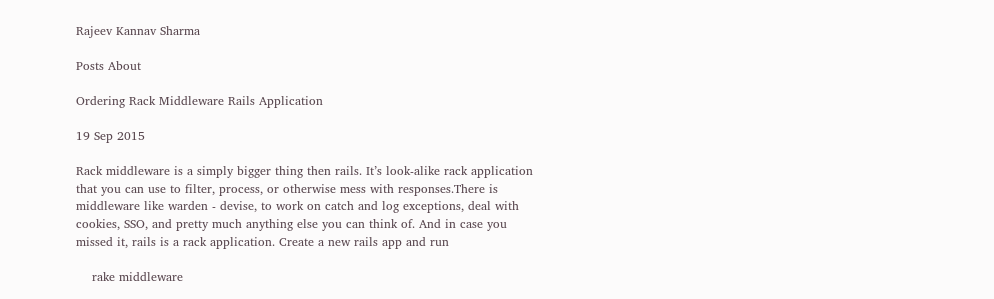Rajeev Kannav Sharma

Posts About

Ordering Rack Middleware Rails Application

19 Sep 2015

Rack middleware is a simply bigger thing then rails. It’s look-alike rack application that you can use to filter, process, or otherwise mess with responses.There is middleware like warden - devise, to work on catch and log exceptions, deal with cookies, SSO, and pretty much anything else you can think of. And in case you missed it, rails is a rack application. Create a new rails app and run

    rake middleware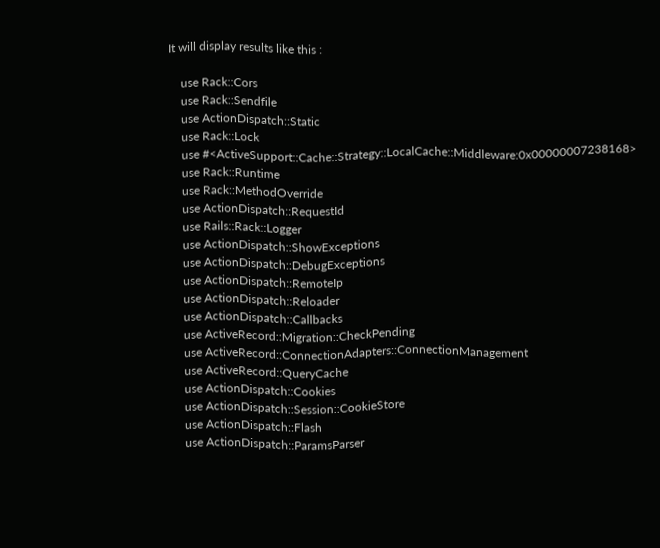It will display results like this :

    use Rack::Cors
    use Rack::Sendfile
    use ActionDispatch::Static
    use Rack::Lock
    use #<ActiveSupport::Cache::Strategy::LocalCache::Middleware:0x00000007238168>
    use Rack::Runtime
    use Rack::MethodOverride
    use ActionDispatch::RequestId
    use Rails::Rack::Logger
    use ActionDispatch::ShowExceptions
    use ActionDispatch::DebugExceptions
    use ActionDispatch::RemoteIp
    use ActionDispatch::Reloader
    use ActionDispatch::Callbacks
    use ActiveRecord::Migration::CheckPending
    use ActiveRecord::ConnectionAdapters::ConnectionManagement
    use ActiveRecord::QueryCache
    use ActionDispatch::Cookies
    use ActionDispatch::Session::CookieStore
    use ActionDispatch::Flash
    use ActionDispatch::ParamsParser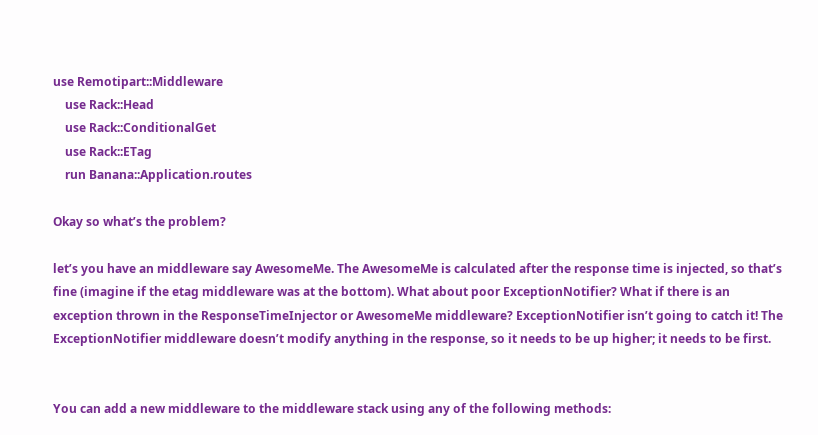use Remotipart::Middleware
    use Rack::Head
    use Rack::ConditionalGet
    use Rack::ETag
    run Banana::Application.routes

Okay so what’s the problem?

let’s you have an middleware say AwesomeMe. The AwesomeMe is calculated after the response time is injected, so that’s fine (imagine if the etag middleware was at the bottom). What about poor ExceptionNotifier? What if there is an exception thrown in the ResponseTimeInjector or AwesomeMe middleware? ExceptionNotifier isn’t going to catch it! The ExceptionNotifier middleware doesn’t modify anything in the response, so it needs to be up higher; it needs to be first.


You can add a new middleware to the middleware stack using any of the following methods: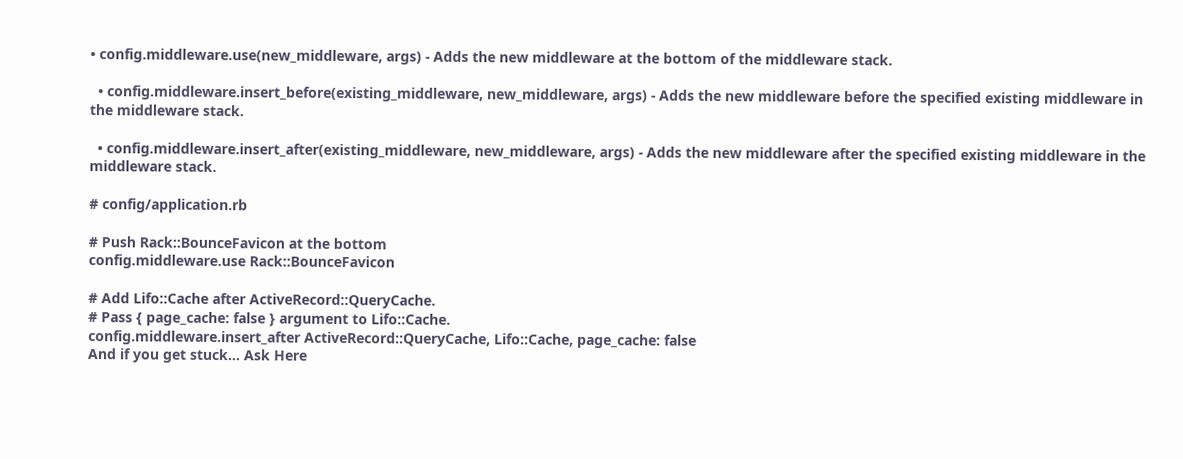• config.middleware.use(new_middleware, args) - Adds the new middleware at the bottom of the middleware stack.

  • config.middleware.insert_before(existing_middleware, new_middleware, args) - Adds the new middleware before the specified existing middleware in the middleware stack.

  • config.middleware.insert_after(existing_middleware, new_middleware, args) - Adds the new middleware after the specified existing middleware in the middleware stack.

# config/application.rb

# Push Rack::BounceFavicon at the bottom
config.middleware.use Rack::BounceFavicon

# Add Lifo::Cache after ActiveRecord::QueryCache.
# Pass { page_cache: false } argument to Lifo::Cache.
config.middleware.insert_after ActiveRecord::QueryCache, Lifo::Cache, page_cache: false
And if you get stuck… Ask Here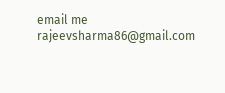email me rajeevsharma86@gmail.com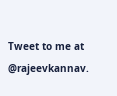Tweet to me at @rajeevkannav.